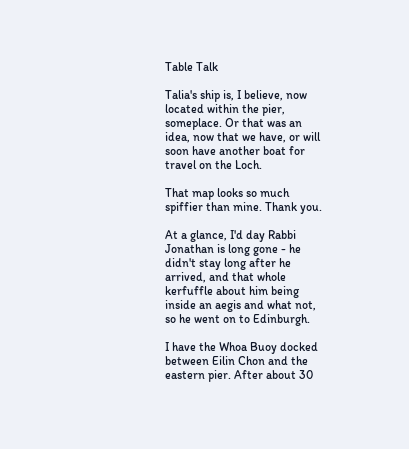Table Talk

Talia's ship is, I believe, now located within the pier, someplace. Or that was an idea, now that we have, or will soon have another boat for travel on the Loch.

That map looks so much spiffier than mine. Thank you.

At a glance, I'd day Rabbi Jonathan is long gone - he didn't stay long after he arrived, and that whole kerfuffle about him being inside an aegis and what not, so he went on to Edinburgh.

I have the Whoa Buoy docked between Eilin Chon and the eastern pier. After about 30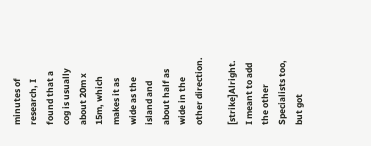minutes of research, I found that a cog is usually about 20m x 15m, which makes it as wide as the island and about half as wide in the other direction.

[strike]Alright. I meant to add the other Specialists too, but got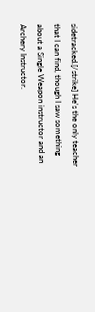sidetracked.[/strike] He's the only teacher that I can find, though I saw something about a Single Weapon instructor and an Archery Instructor.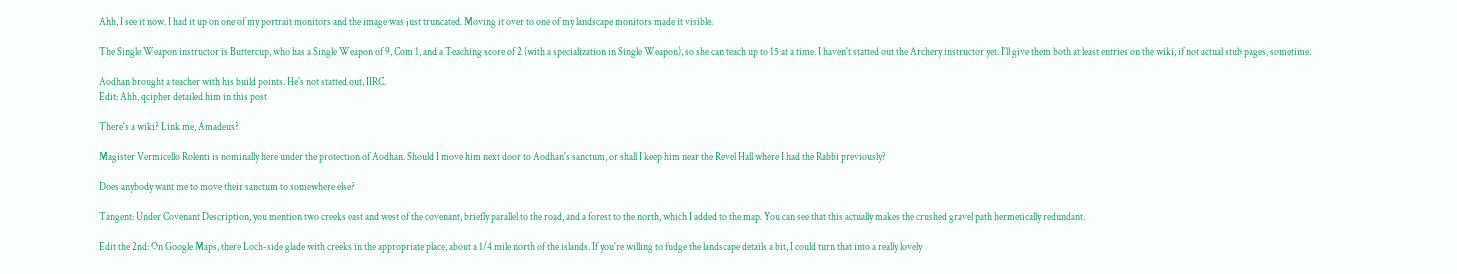Ahh, I see it now. I had it up on one of my portrait monitors and the image was just truncated. Moving it over to one of my landscape monitors made it visible.

The Single Weapon instructor is Buttercup, who has a Single Weapon of 9, Com 1, and a Teaching score of 2 (with a specialization in Single Weapon), so she can teach up to 15 at a time. I haven't statted out the Archery instructor yet. I'll give them both at least entries on the wiki, if not actual stub pages, sometime.

Aodhan brought a teacher with his build points. He's not statted out, IIRC.
Edit: Ahh, qcipher detailed him in this post

There's a wiki? Link me, Amadeus?

Magister Vermicello Rolenti is nominally here under the protection of Aodhan. Should I move him next door to Aodhan's sanctum, or shall I keep him near the Revel Hall where I had the Rabbi previously?

Does anybody want me to move their sanctum to somewhere else?

Tangent: Under Covenant Description, you mention two creeks east and west of the covenant, briefly parallel to the road, and a forest to the north, which I added to the map. You can see that this actually makes the crushed gravel path hermetically redundant.

Edit the 2nd: On Google Maps, there Loch-side glade with creeks in the appropriate place, about a 1/4 mile north of the islands. If you're willing to fudge the landscape details a bit, I could turn that into a really lovely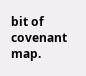bit of covenant map.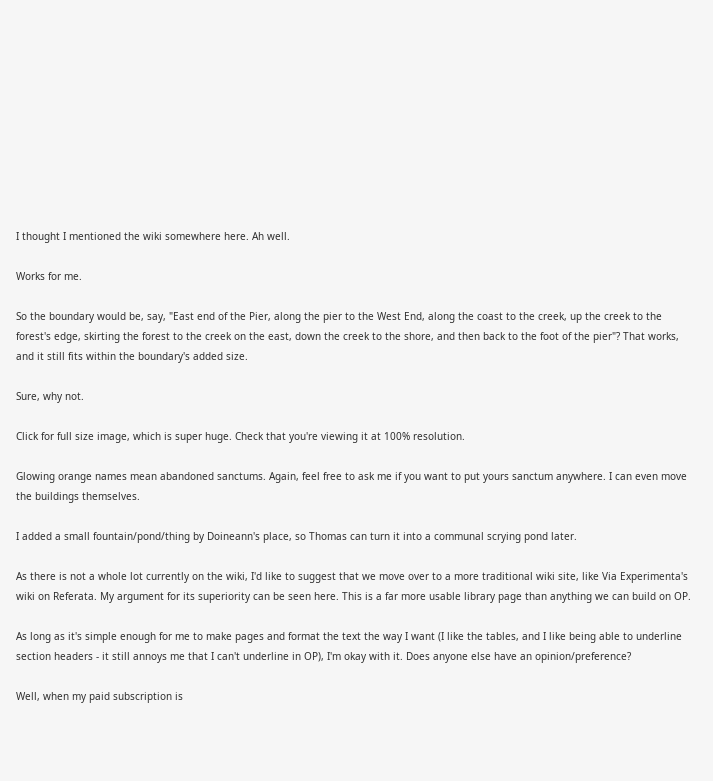I thought I mentioned the wiki somewhere here. Ah well.

Works for me.

So the boundary would be, say, "East end of the Pier, along the pier to the West End, along the coast to the creek, up the creek to the forest's edge, skirting the forest to the creek on the east, down the creek to the shore, and then back to the foot of the pier"? That works, and it still fits within the boundary's added size.

Sure, why not.

Click for full size image, which is super huge. Check that you're viewing it at 100% resolution.

Glowing orange names mean abandoned sanctums. Again, feel free to ask me if you want to put yours sanctum anywhere. I can even move the buildings themselves.

I added a small fountain/pond/thing by Doineann's place, so Thomas can turn it into a communal scrying pond later.

As there is not a whole lot currently on the wiki, I'd like to suggest that we move over to a more traditional wiki site, like Via Experimenta's wiki on Referata. My argument for its superiority can be seen here. This is a far more usable library page than anything we can build on OP.

As long as it's simple enough for me to make pages and format the text the way I want (I like the tables, and I like being able to underline section headers - it still annoys me that I can't underline in OP), I'm okay with it. Does anyone else have an opinion/preference?

Well, when my paid subscription is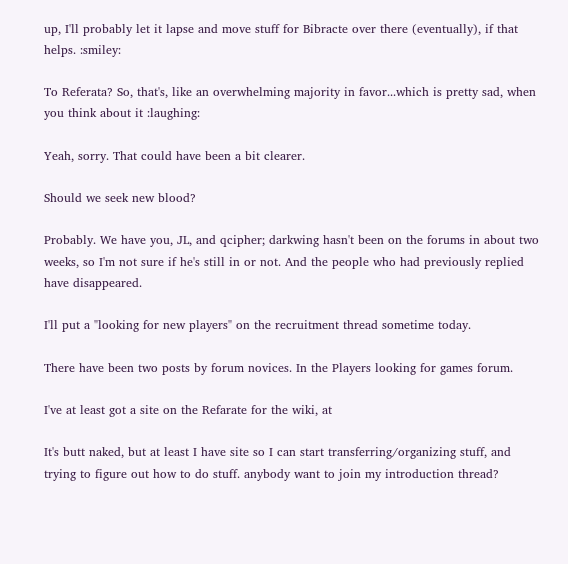up, I'll probably let it lapse and move stuff for Bibracte over there (eventually), if that helps. :smiley:

To Referata? So, that's, like an overwhelming majority in favor...which is pretty sad, when you think about it :laughing:

Yeah, sorry. That could have been a bit clearer.

Should we seek new blood?

Probably. We have you, JL, and qcipher; darkwing hasn't been on the forums in about two weeks, so I'm not sure if he's still in or not. And the people who had previously replied have disappeared.

I'll put a "looking for new players" on the recruitment thread sometime today.

There have been two posts by forum novices. In the Players looking for games forum.

I've at least got a site on the Refarate for the wiki, at

It's butt naked, but at least I have site so I can start transferring/organizing stuff, and trying to figure out how to do stuff. anybody want to join my introduction thread?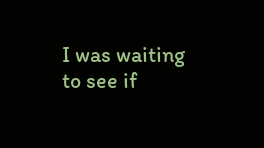I was waiting to see if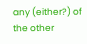any (either?) of the other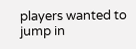players wanted to jump in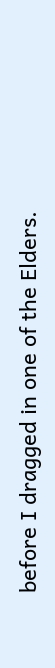before I dragged in one of the Elders.